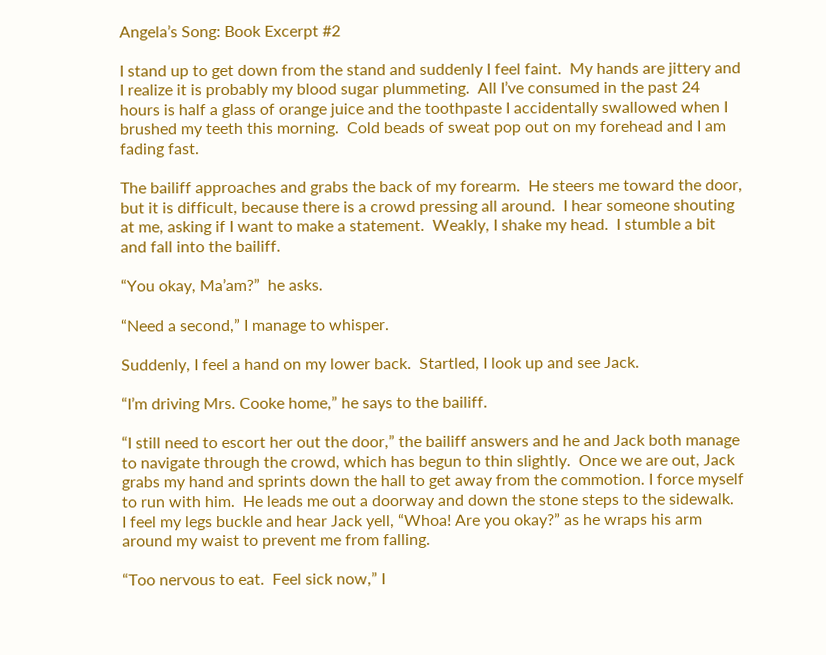Angela’s Song: Book Excerpt #2

I stand up to get down from the stand and suddenly I feel faint.  My hands are jittery and I realize it is probably my blood sugar plummeting.  All I’ve consumed in the past 24 hours is half a glass of orange juice and the toothpaste I accidentally swallowed when I brushed my teeth this morning.  Cold beads of sweat pop out on my forehead and I am fading fast.

The bailiff approaches and grabs the back of my forearm.  He steers me toward the door, but it is difficult, because there is a crowd pressing all around.  I hear someone shouting at me, asking if I want to make a statement.  Weakly, I shake my head.  I stumble a bit and fall into the bailiff.

“You okay, Ma’am?”  he asks.

“Need a second,” I manage to whisper.

Suddenly, I feel a hand on my lower back.  Startled, I look up and see Jack.

“I’m driving Mrs. Cooke home,” he says to the bailiff.

“I still need to escort her out the door,” the bailiff answers and he and Jack both manage to navigate through the crowd, which has begun to thin slightly.  Once we are out, Jack grabs my hand and sprints down the hall to get away from the commotion. I force myself to run with him.  He leads me out a doorway and down the stone steps to the sidewalk.  I feel my legs buckle and hear Jack yell, “Whoa! Are you okay?” as he wraps his arm around my waist to prevent me from falling.

“Too nervous to eat.  Feel sick now,” I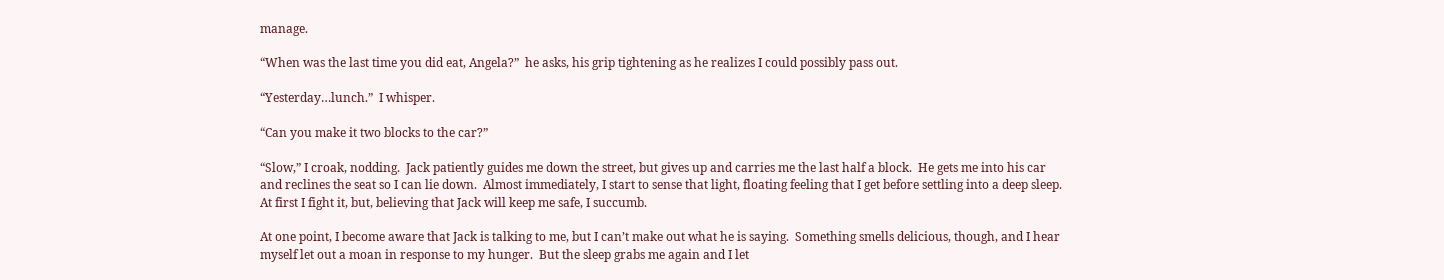manage.

“When was the last time you did eat, Angela?”  he asks, his grip tightening as he realizes I could possibly pass out.

“Yesterday…lunch.”  I whisper.

“Can you make it two blocks to the car?”

“Slow,” I croak, nodding.  Jack patiently guides me down the street, but gives up and carries me the last half a block.  He gets me into his car and reclines the seat so I can lie down.  Almost immediately, I start to sense that light, floating feeling that I get before settling into a deep sleep.  At first I fight it, but, believing that Jack will keep me safe, I succumb.

At one point, I become aware that Jack is talking to me, but I can’t make out what he is saying.  Something smells delicious, though, and I hear myself let out a moan in response to my hunger.  But the sleep grabs me again and I let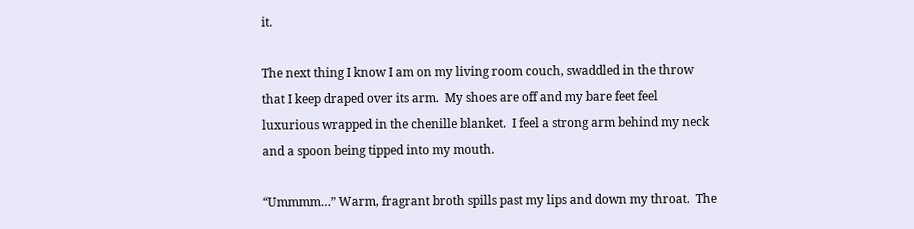it.

The next thing I know I am on my living room couch, swaddled in the throw that I keep draped over its arm.  My shoes are off and my bare feet feel luxurious wrapped in the chenille blanket.  I feel a strong arm behind my neck and a spoon being tipped into my mouth.

“Ummmm…” Warm, fragrant broth spills past my lips and down my throat.  The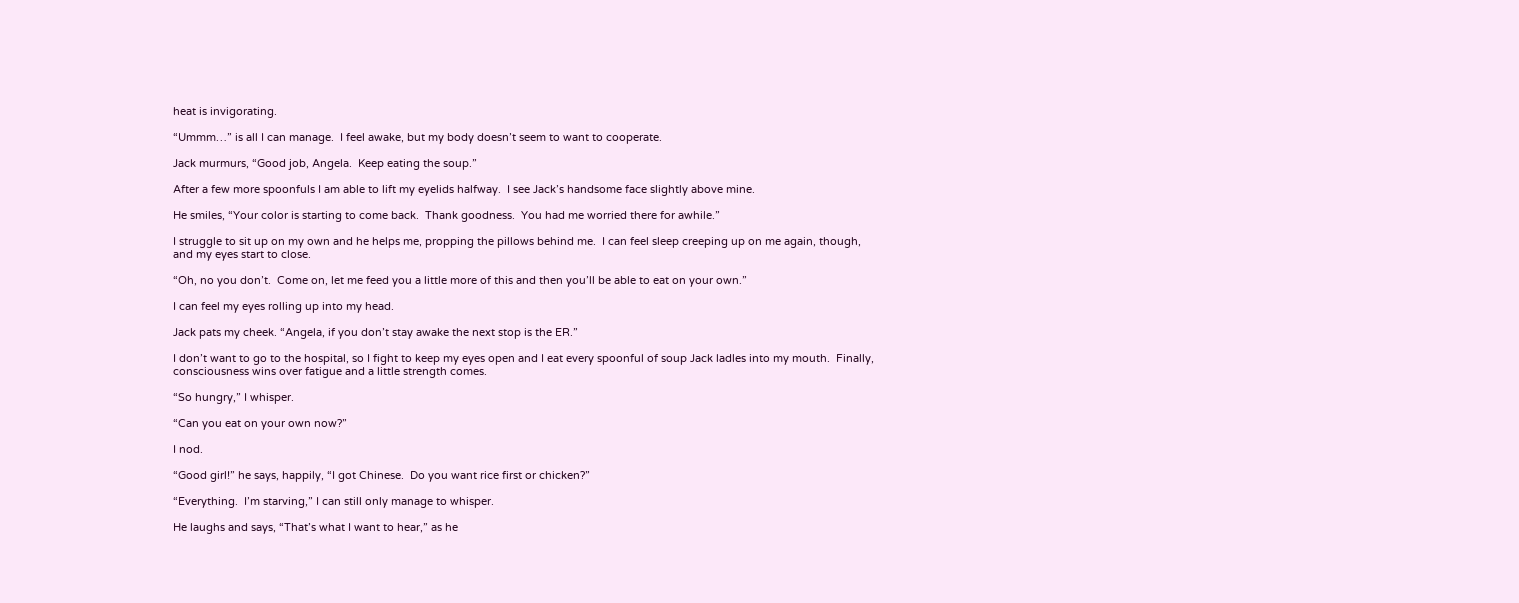heat is invigorating.

“Ummm…” is all I can manage.  I feel awake, but my body doesn’t seem to want to cooperate.

Jack murmurs, “Good job, Angela.  Keep eating the soup.”

After a few more spoonfuls I am able to lift my eyelids halfway.  I see Jack’s handsome face slightly above mine.

He smiles, “Your color is starting to come back.  Thank goodness.  You had me worried there for awhile.”

I struggle to sit up on my own and he helps me, propping the pillows behind me.  I can feel sleep creeping up on me again, though, and my eyes start to close.

“Oh, no you don’t.  Come on, let me feed you a little more of this and then you’ll be able to eat on your own.”

I can feel my eyes rolling up into my head.

Jack pats my cheek. “Angela, if you don’t stay awake the next stop is the ER.”

I don’t want to go to the hospital, so I fight to keep my eyes open and I eat every spoonful of soup Jack ladles into my mouth.  Finally, consciousness wins over fatigue and a little strength comes.

“So hungry,” I whisper.

“Can you eat on your own now?”

I nod.

“Good girl!” he says, happily, “I got Chinese.  Do you want rice first or chicken?”

“Everything.  I’m starving,” I can still only manage to whisper.

He laughs and says, “That’s what I want to hear,” as he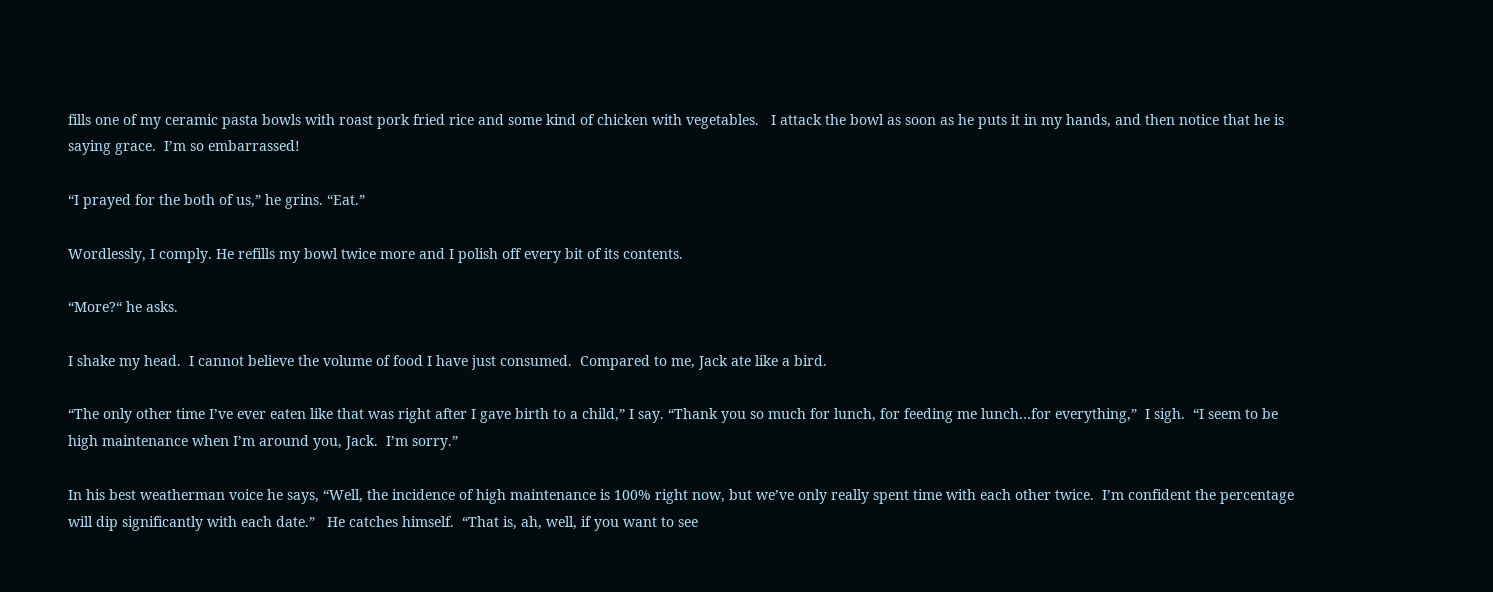fills one of my ceramic pasta bowls with roast pork fried rice and some kind of chicken with vegetables.   I attack the bowl as soon as he puts it in my hands, and then notice that he is saying grace.  I’m so embarrassed!

“I prayed for the both of us,” he grins. “Eat.”

Wordlessly, I comply. He refills my bowl twice more and I polish off every bit of its contents.

“More?“ he asks.

I shake my head.  I cannot believe the volume of food I have just consumed.  Compared to me, Jack ate like a bird.

“The only other time I’ve ever eaten like that was right after I gave birth to a child,” I say. “Thank you so much for lunch, for feeding me lunch…for everything,”  I sigh.  “I seem to be high maintenance when I’m around you, Jack.  I’m sorry.”

In his best weatherman voice he says, “Well, the incidence of high maintenance is 100% right now, but we’ve only really spent time with each other twice.  I’m confident the percentage will dip significantly with each date.”   He catches himself.  “That is, ah, well, if you want to see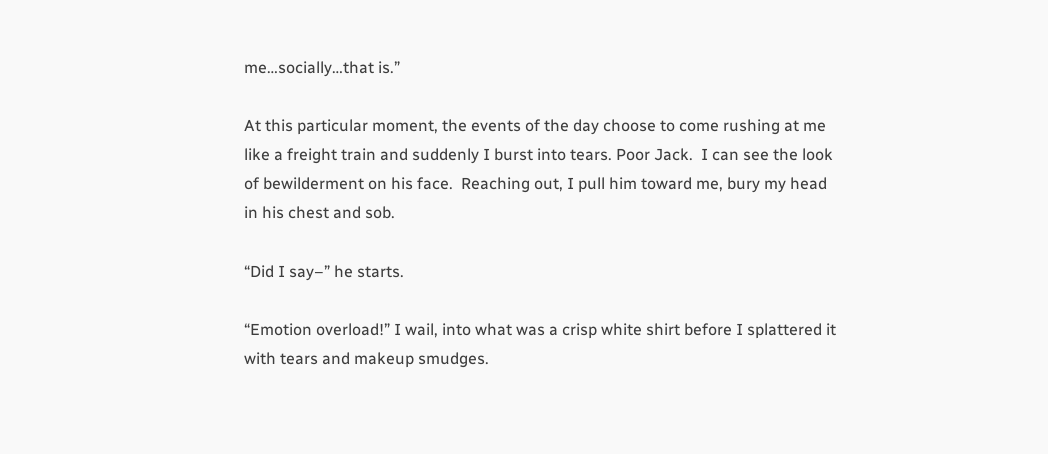me…socially…that is.”

At this particular moment, the events of the day choose to come rushing at me like a freight train and suddenly I burst into tears. Poor Jack.  I can see the look of bewilderment on his face.  Reaching out, I pull him toward me, bury my head in his chest and sob.

“Did I say–” he starts.

“Emotion overload!” I wail, into what was a crisp white shirt before I splattered it with tears and makeup smudges.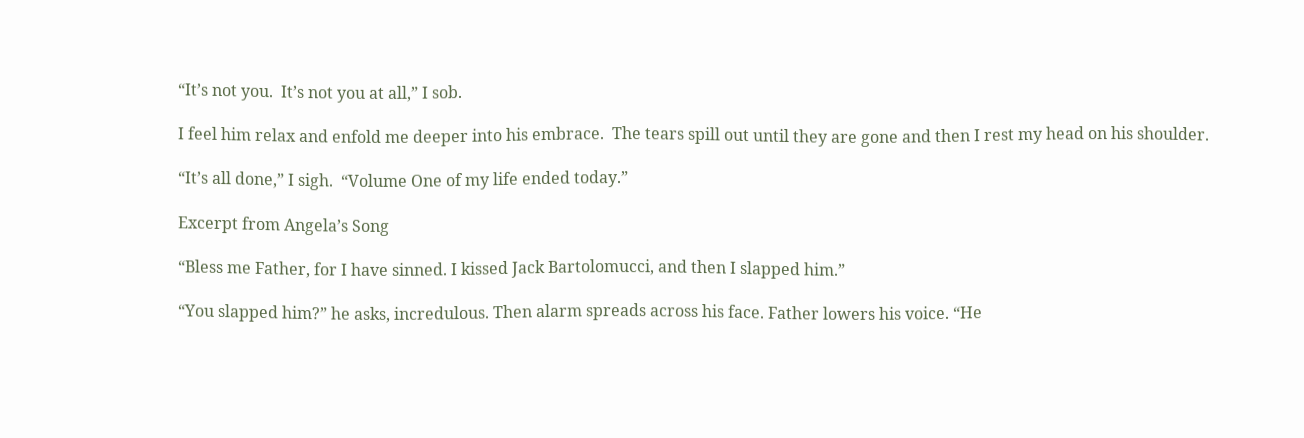“It’s not you.  It’s not you at all,” I sob.

I feel him relax and enfold me deeper into his embrace.  The tears spill out until they are gone and then I rest my head on his shoulder.

“It’s all done,” I sigh.  “Volume One of my life ended today.”

Excerpt from Angela’s Song

“Bless me Father, for I have sinned. I kissed Jack Bartolomucci, and then I slapped him.”

“You slapped him?” he asks, incredulous. Then alarm spreads across his face. Father lowers his voice. “He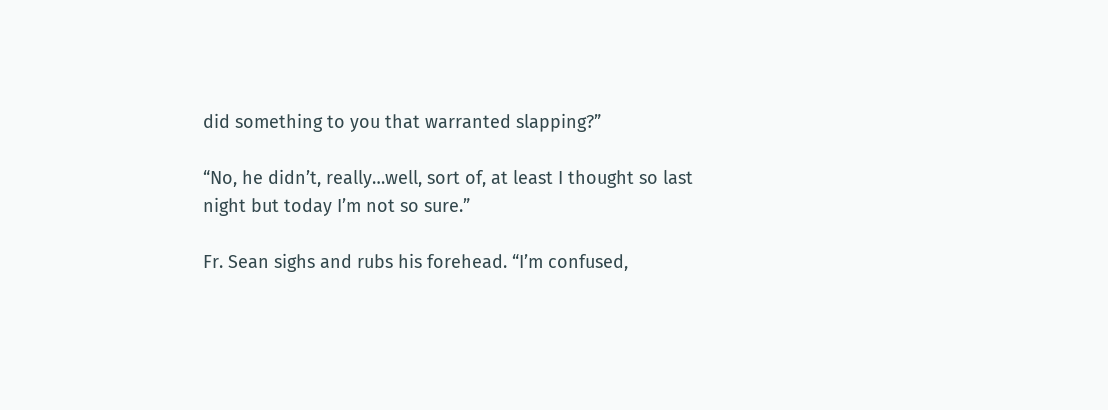did something to you that warranted slapping?”

“No, he didn’t, really…well, sort of, at least I thought so last night but today I’m not so sure.”

Fr. Sean sighs and rubs his forehead. “I’m confused,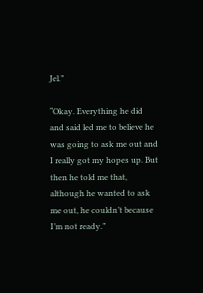Jel.”

“Okay. Everything he did and said led me to believe he was going to ask me out and I really got my hopes up. But then he told me that, although he wanted to ask me out, he couldn’t because I’m not ready.”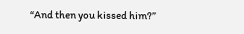“And then you kissed him?”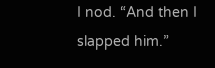I nod. “And then I slapped him.”